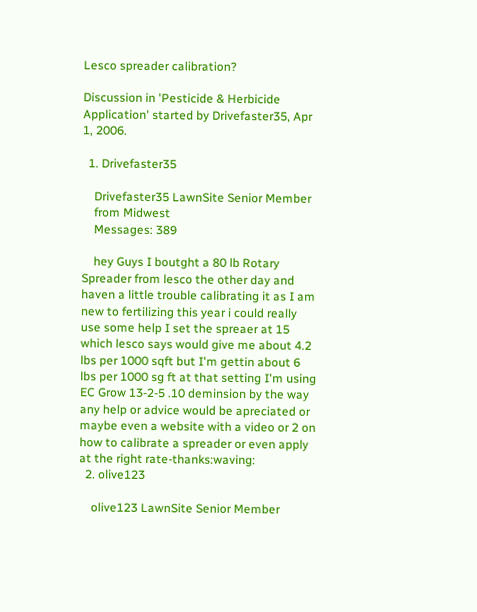Lesco spreader calibration?

Discussion in 'Pesticide & Herbicide Application' started by Drivefaster35, Apr 1, 2006.

  1. Drivefaster35

    Drivefaster35 LawnSite Senior Member
    from Midwest
    Messages: 389

    hey Guys I boutght a 80 lb Rotary Spreader from lesco the other day and haven a little trouble calibrating it as I am new to fertilizing this year i could really use some help I set the spreaer at 15 which lesco says would give me about 4.2 lbs per 1000 sqft but I'm gettin about 6 lbs per 1000 sg ft at that setting I'm using EC Grow 13-2-5 .10 deminsion by the way any help or advice would be apreciated or maybe even a website with a video or 2 on how to calibrate a spreader or even apply at the right rate-thanks:waving:
  2. olive123

    olive123 LawnSite Senior Member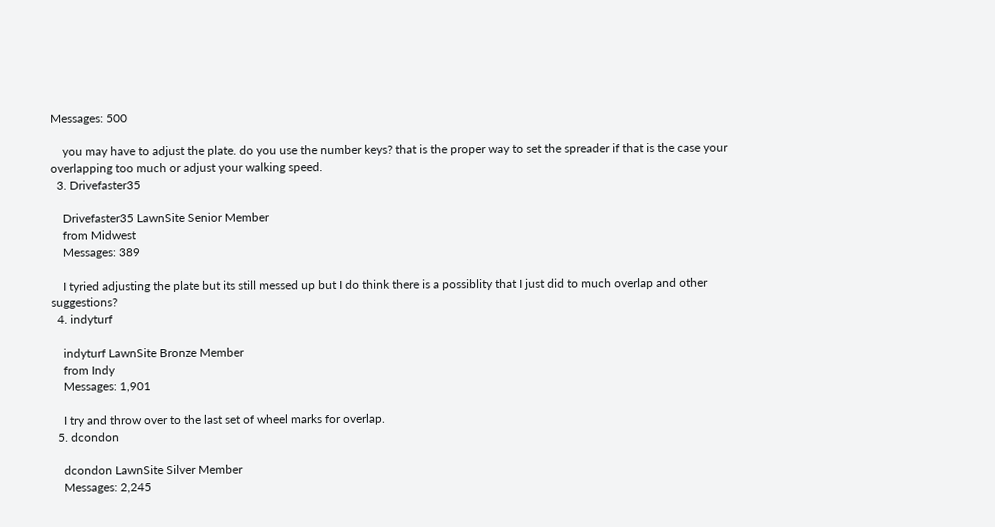Messages: 500

    you may have to adjust the plate. do you use the number keys? that is the proper way to set the spreader if that is the case your overlapping too much or adjust your walking speed.
  3. Drivefaster35

    Drivefaster35 LawnSite Senior Member
    from Midwest
    Messages: 389

    I tyried adjusting the plate but its still messed up but I do think there is a possiblity that I just did to much overlap and other suggestions?
  4. indyturf

    indyturf LawnSite Bronze Member
    from Indy
    Messages: 1,901

    I try and throw over to the last set of wheel marks for overlap.
  5. dcondon

    dcondon LawnSite Silver Member
    Messages: 2,245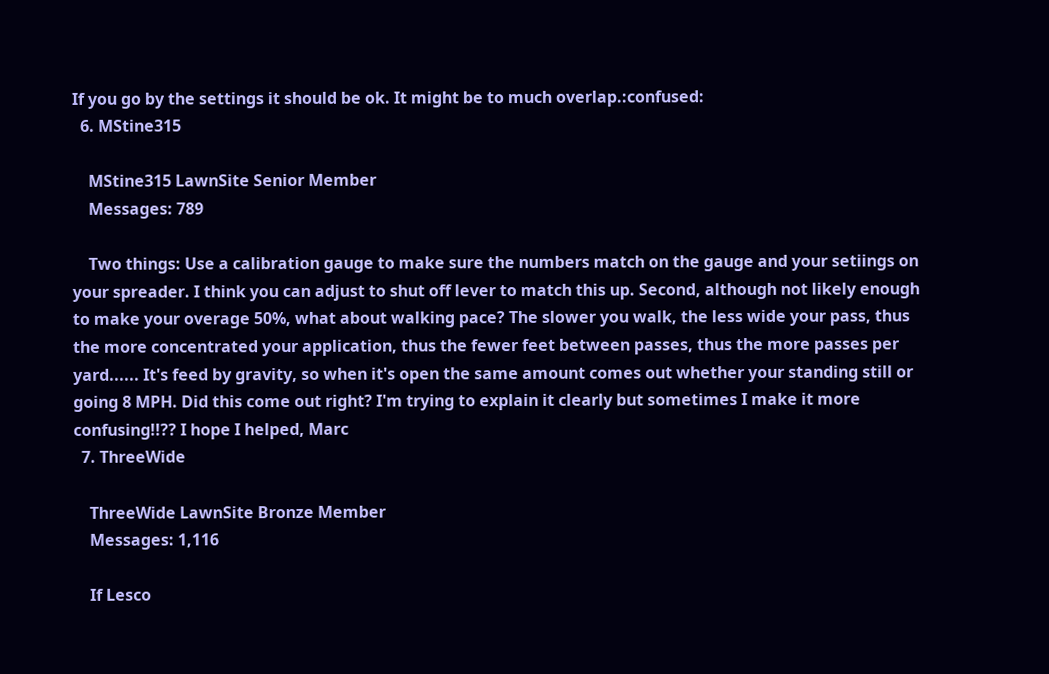If you go by the settings it should be ok. It might be to much overlap.:confused:
  6. MStine315

    MStine315 LawnSite Senior Member
    Messages: 789

    Two things: Use a calibration gauge to make sure the numbers match on the gauge and your setiings on your spreader. I think you can adjust to shut off lever to match this up. Second, although not likely enough to make your overage 50%, what about walking pace? The slower you walk, the less wide your pass, thus the more concentrated your application, thus the fewer feet between passes, thus the more passes per yard...... It's feed by gravity, so when it's open the same amount comes out whether your standing still or going 8 MPH. Did this come out right? I'm trying to explain it clearly but sometimes I make it more confusing!!?? I hope I helped, Marc
  7. ThreeWide

    ThreeWide LawnSite Bronze Member
    Messages: 1,116

    If Lesco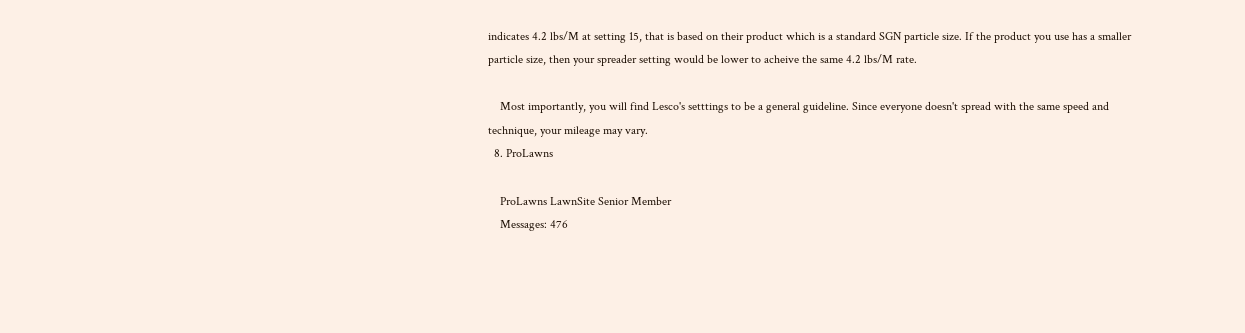indicates 4.2 lbs/M at setting 15, that is based on their product which is a standard SGN particle size. If the product you use has a smaller particle size, then your spreader setting would be lower to acheive the same 4.2 lbs/M rate.

    Most importantly, you will find Lesco's setttings to be a general guideline. Since everyone doesn't spread with the same speed and technique, your mileage may vary.
  8. ProLawns

    ProLawns LawnSite Senior Member
    Messages: 476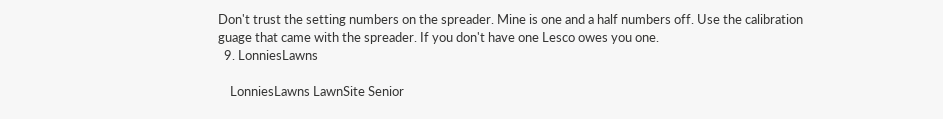Don't trust the setting numbers on the spreader. Mine is one and a half numbers off. Use the calibration guage that came with the spreader. If you don't have one Lesco owes you one.
  9. LonniesLawns

    LonniesLawns LawnSite Senior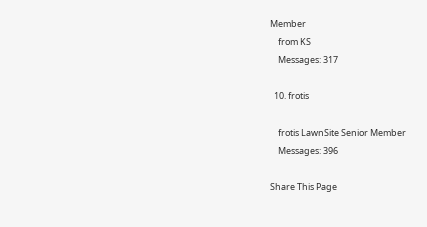Member
    from KS
    Messages: 317

  10. frotis

    frotis LawnSite Senior Member
    Messages: 396

Share This Page